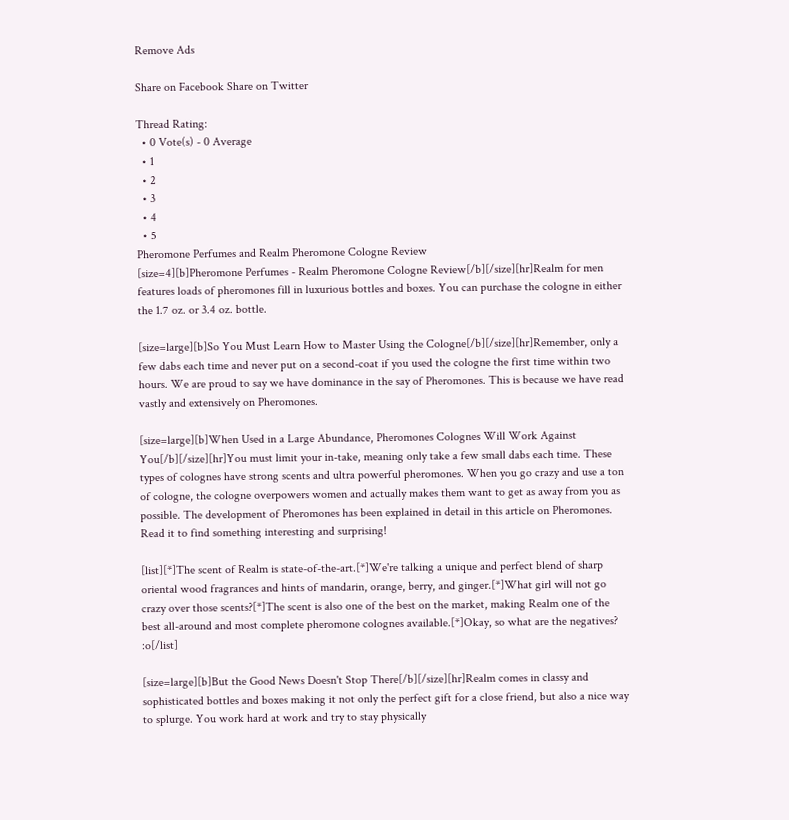Remove Ads

Share on Facebook Share on Twitter

Thread Rating:
  • 0 Vote(s) - 0 Average
  • 1
  • 2
  • 3
  • 4
  • 5
Pheromone Perfumes and Realm Pheromone Cologne Review
[size=4][b]Pheromone Perfumes - Realm Pheromone Cologne Review[/b][/size][hr]Realm for men features loads of pheromones fill in luxurious bottles and boxes. You can purchase the cologne in either the 1.7 oz. or 3.4 oz. bottle.

[size=large][b]So You Must Learn How to Master Using the Cologne[/b][/size][hr]Remember, only a few dabs each time and never put on a second-coat if you used the cologne the first time within two hours. We are proud to say we have dominance in the say of Pheromones. This is because we have read vastly and extensively on Pheromones.

[size=large][b]When Used in a Large Abundance, Pheromones Colognes Will Work Against You[/b][/size][hr]You must limit your in-take, meaning only take a few small dabs each time. These types of colognes have strong scents and ultra powerful pheromones. When you go crazy and use a ton of cologne, the cologne overpowers women and actually makes them want to get as away from you as possible. The development of Pheromones has been explained in detail in this article on Pheromones. Read it to find something interesting and surprising!

[list][*]The scent of Realm is state-of-the-art.[*]We're talking a unique and perfect blend of sharp oriental wood fragrances and hints of mandarin, orange, berry, and ginger.[*]What girl will not go crazy over those scents?[*]The scent is also one of the best on the market, making Realm one of the best all-around and most complete pheromone colognes available.[*]Okay, so what are the negatives? :o[/list]

[size=large][b]But the Good News Doesn't Stop There[/b][/size][hr]Realm comes in classy and sophisticated bottles and boxes making it not only the perfect gift for a close friend, but also a nice way to splurge. You work hard at work and try to stay physically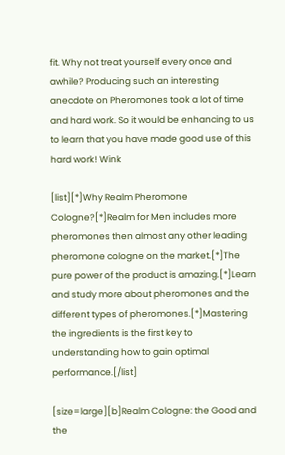fit. Why not treat yourself every once and awhile? Producing such an interesting anecdote on Pheromones took a lot of time and hard work. So it would be enhancing to us to learn that you have made good use of this hard work! Wink

[list][*]Why Realm Pheromone Cologne?[*]Realm for Men includes more pheromones then almost any other leading pheromone cologne on the market.[*]The pure power of the product is amazing.[*]Learn and study more about pheromones and the different types of pheromones.[*]Mastering the ingredients is the first key to understanding how to gain optimal performance.[/list]

[size=large][b]Realm Cologne: the Good and the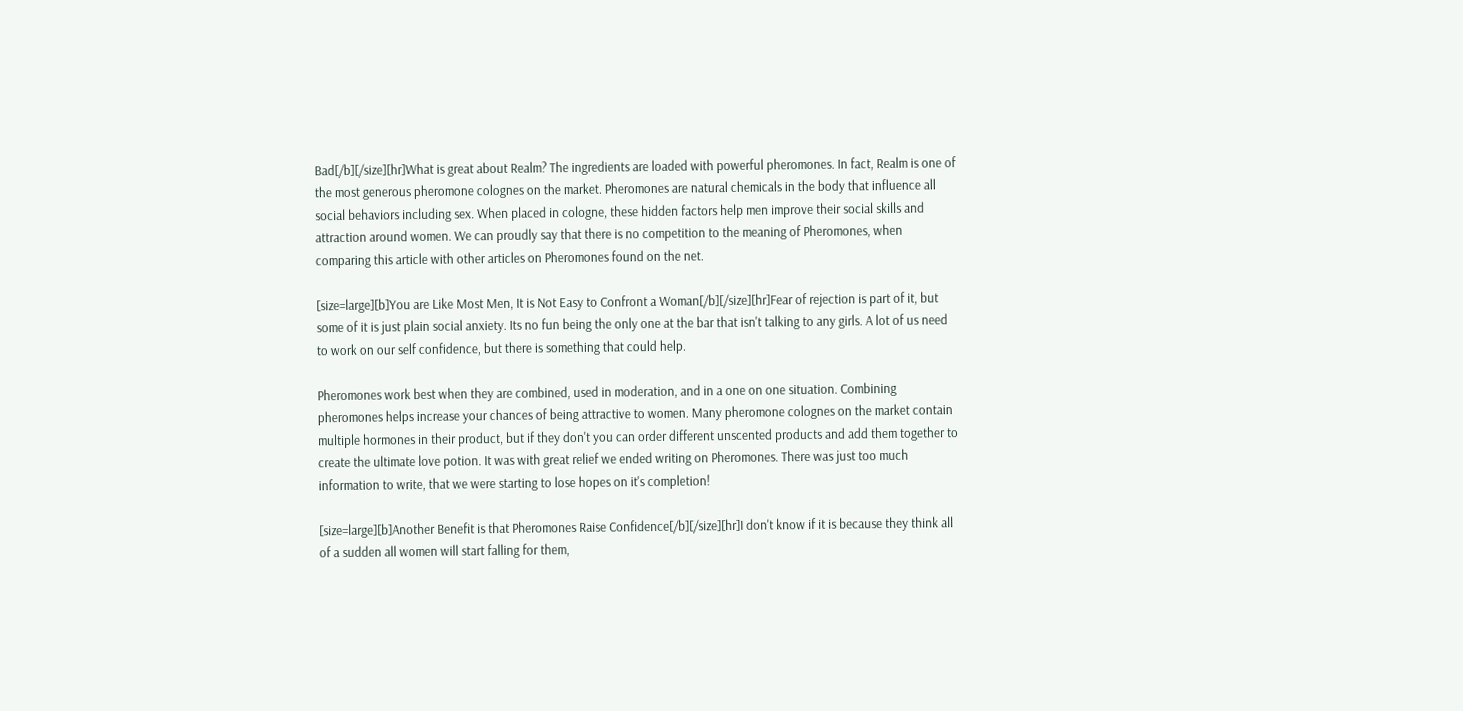Bad[/b][/size][hr]What is great about Realm? The ingredients are loaded with powerful pheromones. In fact, Realm is one of the most generous pheromone colognes on the market. Pheromones are natural chemicals in the body that influence all social behaviors including sex. When placed in cologne, these hidden factors help men improve their social skills and attraction around women. We can proudly say that there is no competition to the meaning of Pheromones, when comparing this article with other articles on Pheromones found on the net.

[size=large][b]You are Like Most Men, It is Not Easy to Confront a Woman[/b][/size][hr]Fear of rejection is part of it, but some of it is just plain social anxiety. Its no fun being the only one at the bar that isn't talking to any girls. A lot of us need to work on our self confidence, but there is something that could help.

Pheromones work best when they are combined, used in moderation, and in a one on one situation. Combining pheromones helps increase your chances of being attractive to women. Many pheromone colognes on the market contain multiple hormones in their product, but if they don't you can order different unscented products and add them together to create the ultimate love potion. It was with great relief we ended writing on Pheromones. There was just too much information to write, that we were starting to lose hopes on it's completion!

[size=large][b]Another Benefit is that Pheromones Raise Confidence[/b][/size][hr]I don't know if it is because they think all of a sudden all women will start falling for them,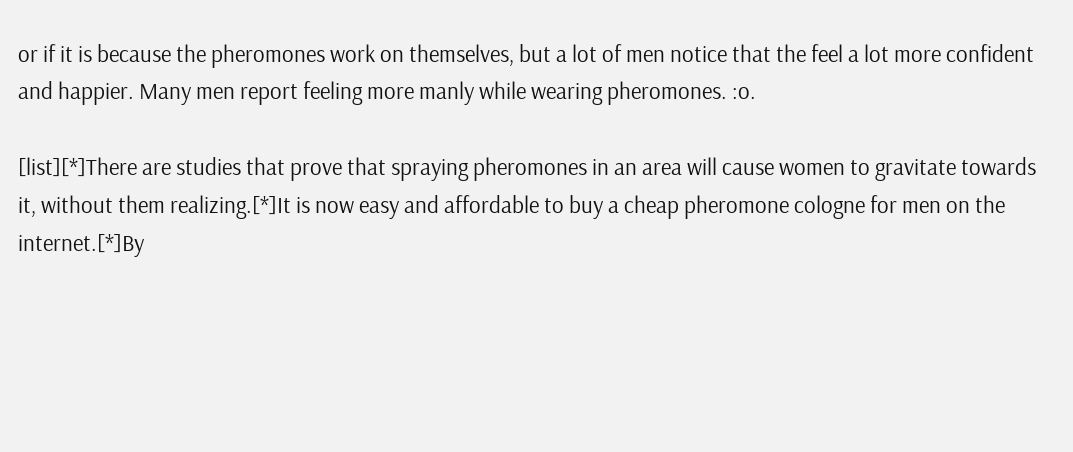or if it is because the pheromones work on themselves, but a lot of men notice that the feel a lot more confident and happier. Many men report feeling more manly while wearing pheromones. :o.

[list][*]There are studies that prove that spraying pheromones in an area will cause women to gravitate towards it, without them realizing.[*]It is now easy and affordable to buy a cheap pheromone cologne for men on the internet.[*]By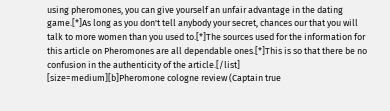using pheromones, you can give yourself an unfair advantage in the dating game.[*]As long as you don't tell anybody your secret, chances our that you will talk to more women than you used to.[*]The sources used for the information for this article on Pheromones are all dependable ones.[*]This is so that there be no confusion in the authenticity of the article.[/list]
[size=medium][b]Pheromone cologne review (Captain true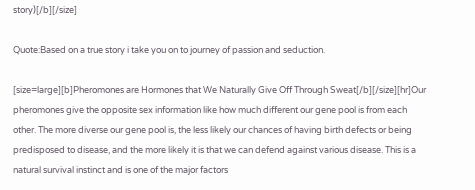story)[/b][/size]

Quote:Based on a true story i take you on to journey of passion and seduction.

[size=large][b]Pheromones are Hormones that We Naturally Give Off Through Sweat[/b][/size][hr]Our pheromones give the opposite sex information like how much different our gene pool is from each other. The more diverse our gene pool is, the less likely our chances of having birth defects or being predisposed to disease, and the more likely it is that we can defend against various disease. This is a natural survival instinct and is one of the major factors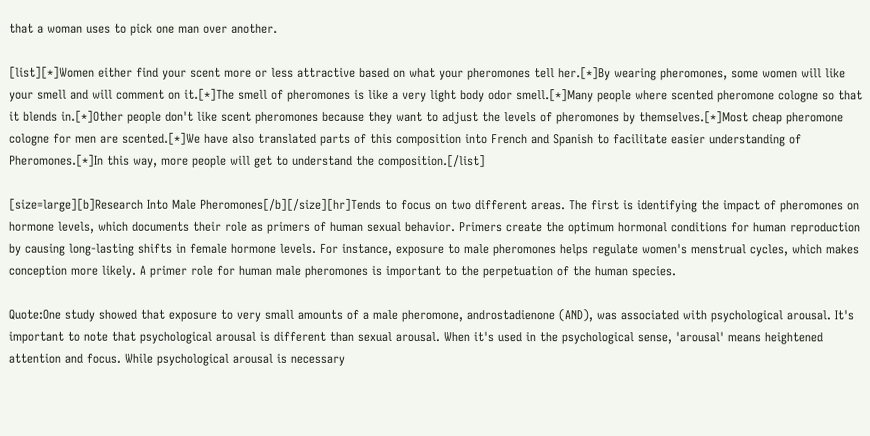that a woman uses to pick one man over another.

[list][*]Women either find your scent more or less attractive based on what your pheromones tell her.[*]By wearing pheromones, some women will like your smell and will comment on it.[*]The smell of pheromones is like a very light body odor smell.[*]Many people where scented pheromone cologne so that it blends in.[*]Other people don't like scent pheromones because they want to adjust the levels of pheromones by themselves.[*]Most cheap pheromone cologne for men are scented.[*]We have also translated parts of this composition into French and Spanish to facilitate easier understanding of Pheromones.[*]In this way, more people will get to understand the composition.[/list]

[size=large][b]Research Into Male Pheromones[/b][/size][hr]Tends to focus on two different areas. The first is identifying the impact of pheromones on hormone levels, which documents their role as primers of human sexual behavior. Primers create the optimum hormonal conditions for human reproduction by causing long-lasting shifts in female hormone levels. For instance, exposure to male pheromones helps regulate women's menstrual cycles, which makes conception more likely. A primer role for human male pheromones is important to the perpetuation of the human species.

Quote:One study showed that exposure to very small amounts of a male pheromone, androstadienone (AND), was associated with psychological arousal. It's important to note that psychological arousal is different than sexual arousal. When it's used in the psychological sense, 'arousal' means heightened attention and focus. While psychological arousal is necessary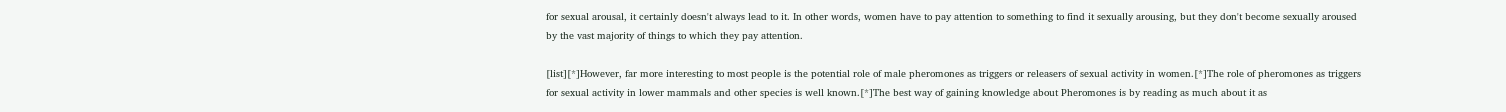for sexual arousal, it certainly doesn't always lead to it. In other words, women have to pay attention to something to find it sexually arousing, but they don't become sexually aroused by the vast majority of things to which they pay attention.

[list][*]However, far more interesting to most people is the potential role of male pheromones as triggers or releasers of sexual activity in women.[*]The role of pheromones as triggers for sexual activity in lower mammals and other species is well known.[*]The best way of gaining knowledge about Pheromones is by reading as much about it as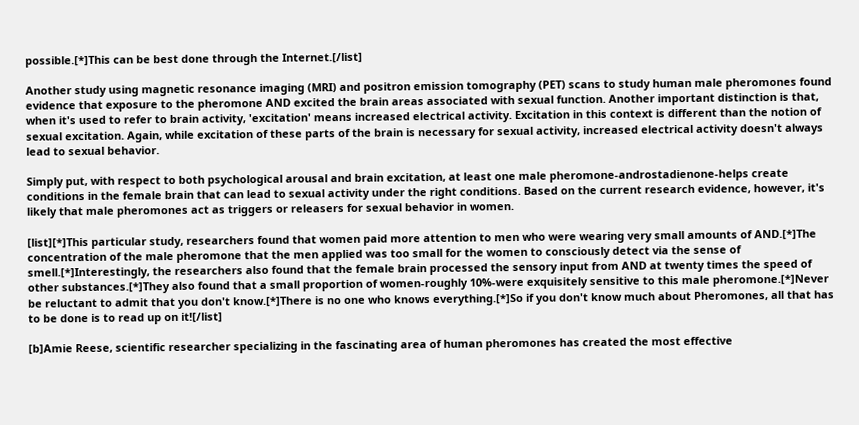possible.[*]This can be best done through the Internet.[/list]

Another study using magnetic resonance imaging (MRI) and positron emission tomography (PET) scans to study human male pheromones found evidence that exposure to the pheromone AND excited the brain areas associated with sexual function. Another important distinction is that, when it's used to refer to brain activity, 'excitation' means increased electrical activity. Excitation in this context is different than the notion of sexual excitation. Again, while excitation of these parts of the brain is necessary for sexual activity, increased electrical activity doesn't always lead to sexual behavior.

Simply put, with respect to both psychological arousal and brain excitation, at least one male pheromone-androstadienone-helps create conditions in the female brain that can lead to sexual activity under the right conditions. Based on the current research evidence, however, it's likely that male pheromones act as triggers or releasers for sexual behavior in women.

[list][*]This particular study, researchers found that women paid more attention to men who were wearing very small amounts of AND.[*]The concentration of the male pheromone that the men applied was too small for the women to consciously detect via the sense of smell.[*]Interestingly, the researchers also found that the female brain processed the sensory input from AND at twenty times the speed of other substances.[*]They also found that a small proportion of women-roughly 10%-were exquisitely sensitive to this male pheromone.[*]Never be reluctant to admit that you don't know.[*]There is no one who knows everything.[*]So if you don't know much about Pheromones, all that has to be done is to read up on it![/list]

[b]Amie Reese, scientific researcher specializing in the fascinating area of human pheromones has created the most effective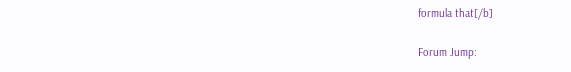formula that[/b]

Forum Jump: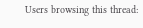Users browsing this thread: